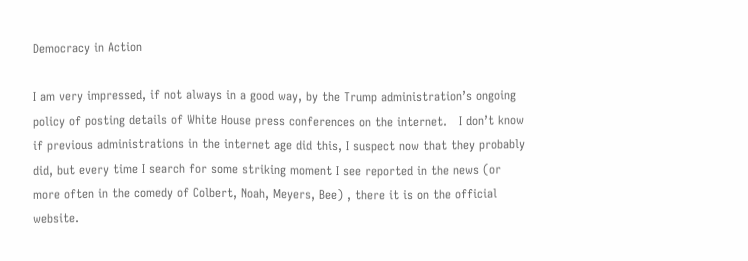Democracy in Action

I am very impressed, if not always in a good way, by the Trump administration’s ongoing policy of posting details of White House press conferences on the internet.   I don’t know if previous administrations in the internet age did this, I suspect now that they probably did, but every time I search for some striking moment I see reported in the news (or more often in the comedy of Colbert, Noah, Meyers, Bee) , there it is on the official website.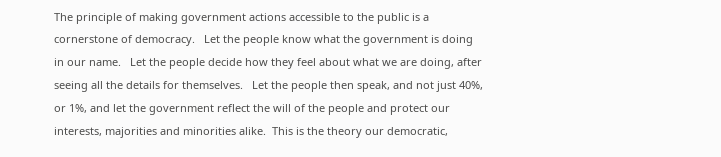The principle of making government actions accessible to the public is a cornerstone of democracy.   Let the people know what the government is doing in our name.   Let the people decide how they feel about what we are doing, after seeing all the details for themselves.   Let the people then speak, and not just 40%, or 1%, and let the government reflect the will of the people and protect our interests, majorities and minorities alike.  This is the theory our democratic,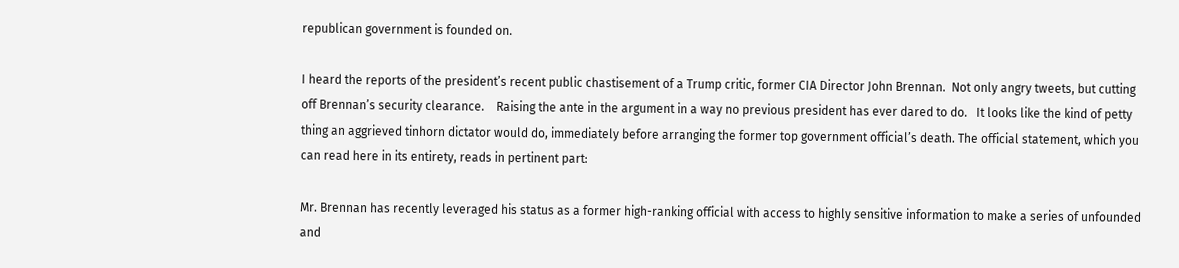republican government is founded on.

I heard the reports of the president’s recent public chastisement of a Trump critic, former CIA Director John Brennan.  Not only angry tweets, but cutting off Brennan’s security clearance.    Raising the ante in the argument in a way no previous president has ever dared to do.   It looks like the kind of petty thing an aggrieved tinhorn dictator would do, immediately before arranging the former top government official’s death. The official statement, which you can read here in its entirety, reads in pertinent part:

Mr. Brennan has recently leveraged his status as a former high-ranking official with access to highly sensitive information to make a series of unfounded and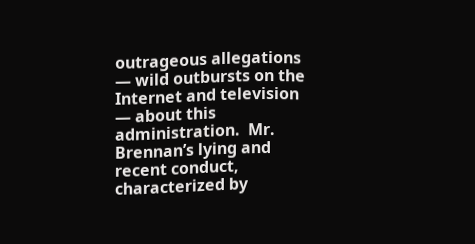outrageous allegations — wild outbursts on the Internet and television — about this administration.  Mr. Brennan’s lying and recent conduct, characterized by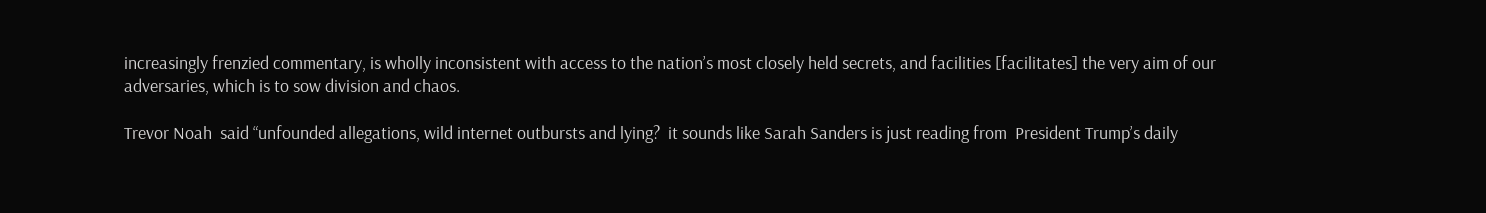increasingly frenzied commentary, is wholly inconsistent with access to the nation’s most closely held secrets, and facilities [facilitates] the very aim of our adversaries, which is to sow division and chaos.

Trevor Noah  said “unfounded allegations, wild internet outbursts and lying?  it sounds like Sarah Sanders is just reading from  President Trump’s daily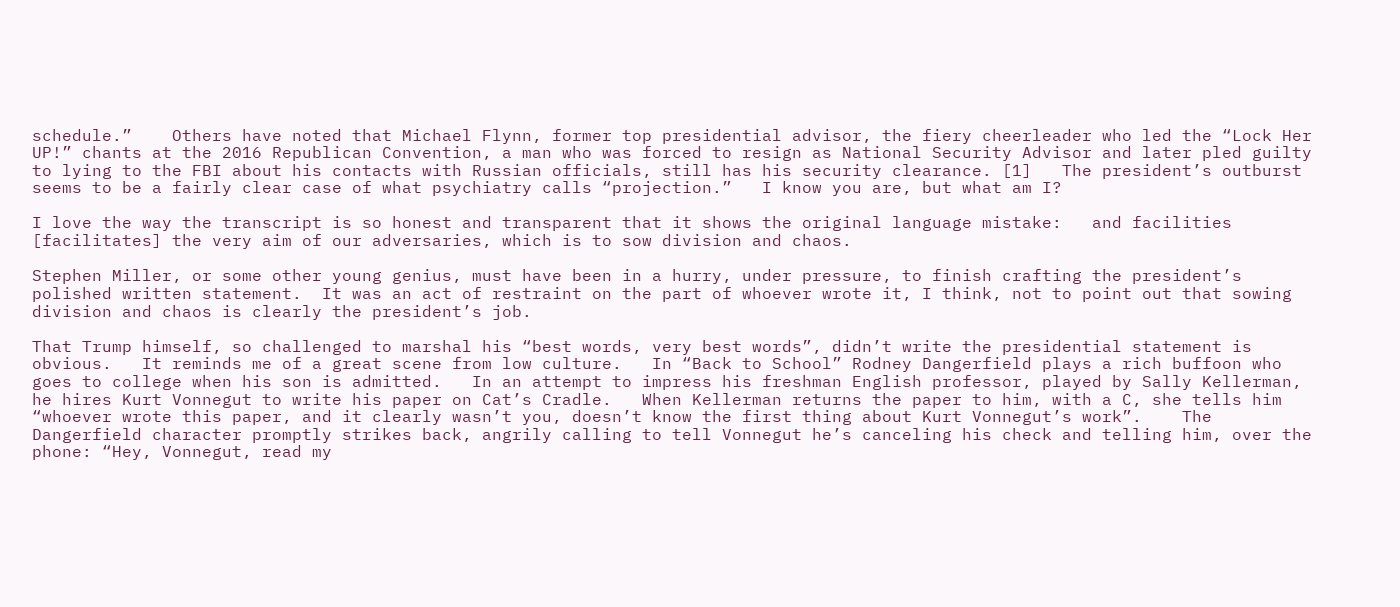schedule.”    Others have noted that Michael Flynn, former top presidential advisor, the fiery cheerleader who led the “Lock Her UP!” chants at the 2016 Republican Convention, a man who was forced to resign as National Security Advisor and later pled guilty to lying to the FBI about his contacts with Russian officials, still has his security clearance. [1]   The president’s outburst seems to be a fairly clear case of what psychiatry calls “projection.”   I know you are, but what am I?

I love the way the transcript is so honest and transparent that it shows the original language mistake:   and facilities [facilitates] the very aim of our adversaries, which is to sow division and chaos.

Stephen Miller, or some other young genius, must have been in a hurry, under pressure, to finish crafting the president’s polished written statement.  It was an act of restraint on the part of whoever wrote it, I think, not to point out that sowing division and chaos is clearly the president’s job.

That Trump himself, so challenged to marshal his “best words, very best words”, didn’t write the presidential statement is obvious.   It reminds me of a great scene from low culture.   In “Back to School” Rodney Dangerfield plays a rich buffoon who goes to college when his son is admitted.   In an attempt to impress his freshman English professor, played by Sally Kellerman, he hires Kurt Vonnegut to write his paper on Cat’s Cradle.   When Kellerman returns the paper to him, with a C, she tells him “whoever wrote this paper, and it clearly wasn’t you, doesn’t know the first thing about Kurt Vonnegut’s work”.    The Dangerfield character promptly strikes back, angrily calling to tell Vonnegut he’s canceling his check and telling him, over the phone: “Hey, Vonnegut, read my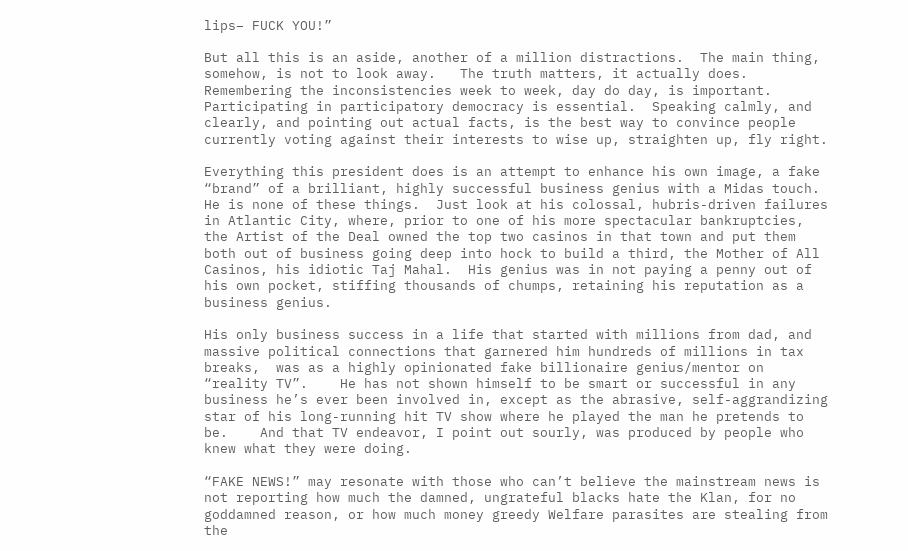lips– FUCK YOU!”

But all this is an aside, another of a million distractions.  The main thing, somehow, is not to look away.   The truth matters, it actually does. Remembering the inconsistencies week to week, day do day, is important. Participating in participatory democracy is essential.  Speaking calmly, and clearly, and pointing out actual facts, is the best way to convince people currently voting against their interests to wise up, straighten up, fly right.

Everything this president does is an attempt to enhance his own image, a fake “brand” of a brilliant, highly successful business genius with a Midas touch.   He is none of these things.  Just look at his colossal, hubris-driven failures in Atlantic City, where, prior to one of his more spectacular bankruptcies, the Artist of the Deal owned the top two casinos in that town and put them both out of business going deep into hock to build a third, the Mother of All Casinos, his idiotic Taj Mahal.  His genius was in not paying a penny out of his own pocket, stiffing thousands of chumps, retaining his reputation as a business genius.

His only business success in a life that started with millions from dad, and massive political connections that garnered him hundreds of millions in tax breaks,  was as a highly opinionated fake billionaire genius/mentor on “reality TV”.    He has not shown himself to be smart or successful in any business he’s ever been involved in, except as the abrasive, self-aggrandizing star of his long-running hit TV show where he played the man he pretends to be.    And that TV endeavor, I point out sourly, was produced by people who knew what they were doing.

“FAKE NEWS!” may resonate with those who can’t believe the mainstream news is not reporting how much the damned, ungrateful blacks hate the Klan, for no goddamned reason, or how much money greedy Welfare parasites are stealing from the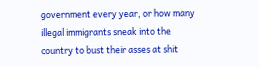government every year, or how many illegal immigrants sneak into the country to bust their asses at shit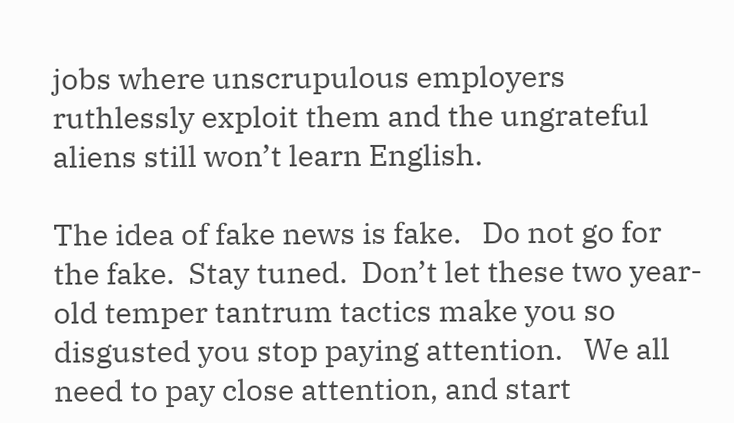jobs where unscrupulous employers ruthlessly exploit them and the ungrateful aliens still won’t learn English.

The idea of fake news is fake.   Do not go for the fake.  Stay tuned.  Don’t let these two year-old temper tantrum tactics make you so disgusted you stop paying attention.   We all need to pay close attention, and start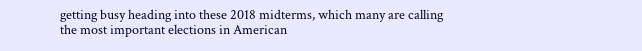getting busy heading into these 2018 midterms, which many are calling the most important elections in American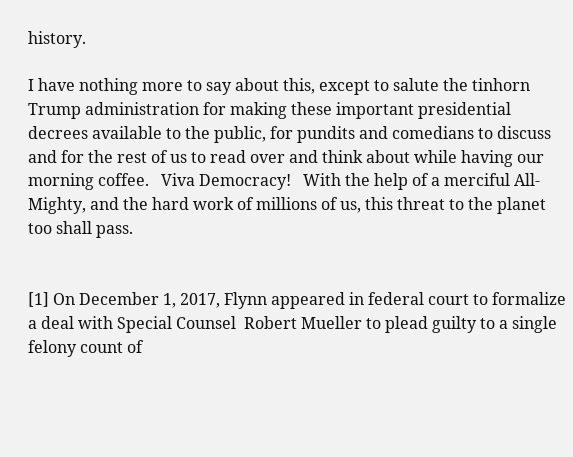history.

I have nothing more to say about this, except to salute the tinhorn Trump administration for making these important presidential decrees available to the public, for pundits and comedians to discuss and for the rest of us to read over and think about while having our morning coffee.   Viva Democracy!   With the help of a merciful All-Mighty, and the hard work of millions of us, this threat to the planet too shall pass.


[1] On December 1, 2017, Flynn appeared in federal court to formalize a deal with Special Counsel  Robert Mueller to plead guilty to a single felony count of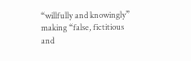“willfully and knowingly” making “false, fictitious and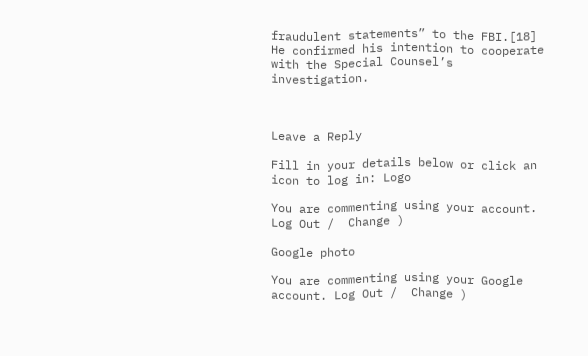fraudulent statements” to the FBI.[18] He confirmed his intention to cooperate with the Special Counsel’s investigation.



Leave a Reply

Fill in your details below or click an icon to log in: Logo

You are commenting using your account. Log Out /  Change )

Google photo

You are commenting using your Google account. Log Out /  Change )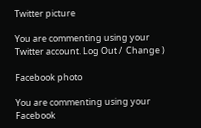Twitter picture

You are commenting using your Twitter account. Log Out /  Change )

Facebook photo

You are commenting using your Facebook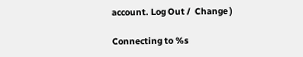account. Log Out /  Change )

Connecting to %s